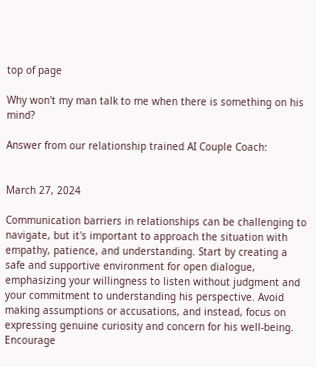top of page

Why won't my man talk to me when there is something on his mind?

Answer from our relationship trained AI Couple Coach:


March 27, 2024

Communication barriers in relationships can be challenging to navigate, but it's important to approach the situation with empathy, patience, and understanding. Start by creating a safe and supportive environment for open dialogue, emphasizing your willingness to listen without judgment and your commitment to understanding his perspective. Avoid making assumptions or accusations, and instead, focus on expressing genuine curiosity and concern for his well-being. Encourage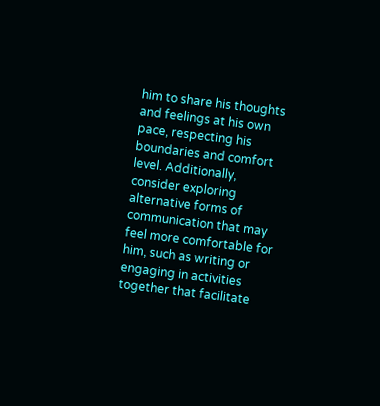him to share his thoughts and feelings at his own pace, respecting his boundaries and comfort level. Additionally, consider exploring alternative forms of communication that may feel more comfortable for him, such as writing or engaging in activities together that facilitate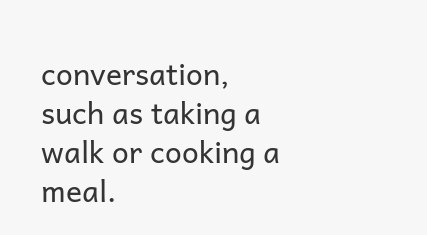conversation, such as taking a walk or cooking a meal.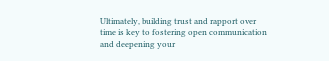Ultimately, building trust and rapport over time is key to fostering open communication and deepening your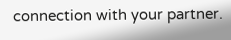connection with your partner.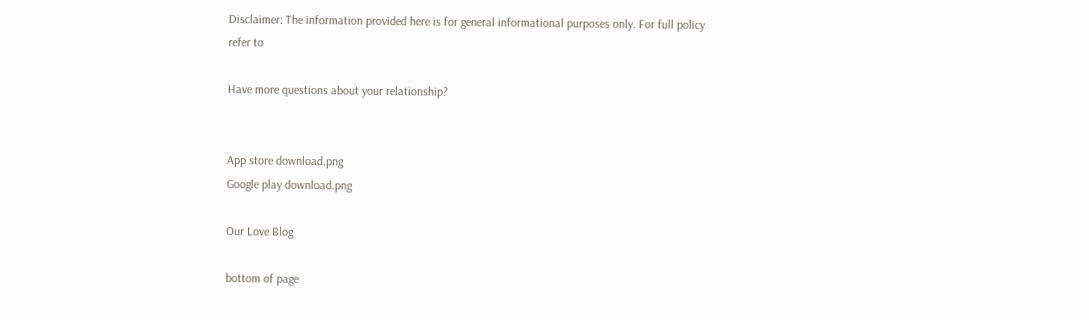Disclaimer: The information provided here is for general informational purposes only. For full policy refer to

Have more questions about your relationship?


App store download.png
Google play download.png

Our Love Blog

bottom of page